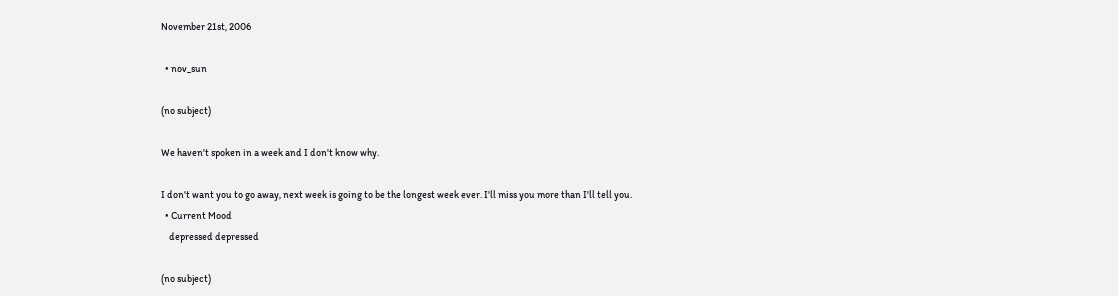November 21st, 2006

  • nov_sun

(no subject)

We haven't spoken in a week and I don't know why.

I don't want you to go away, next week is going to be the longest week ever. I'll miss you more than I'll tell you.
  • Current Mood
    depressed depressed

(no subject)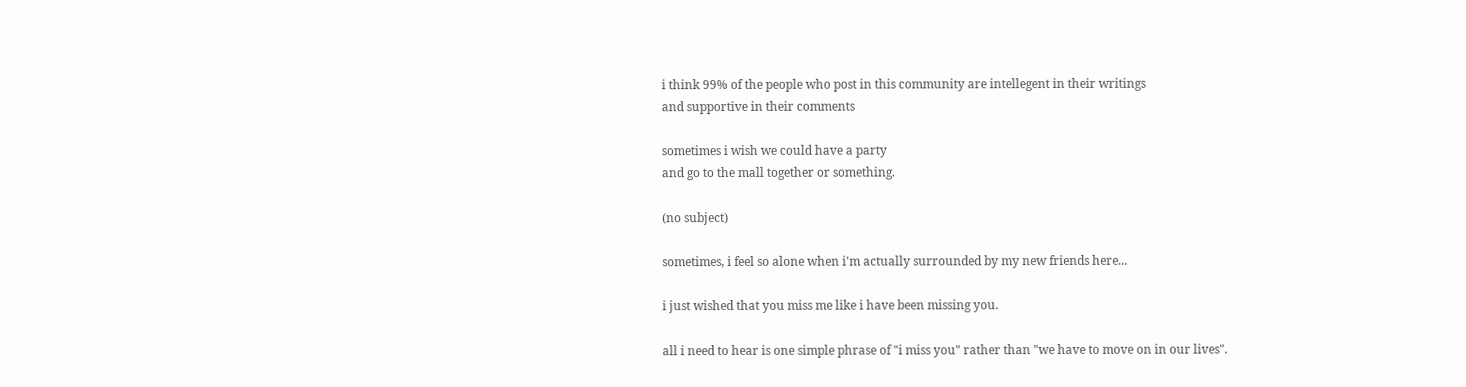i think 99% of the people who post in this community are intellegent in their writings
and supportive in their comments

sometimes i wish we could have a party
and go to the mall together or something.

(no subject)

sometimes, i feel so alone when i'm actually surrounded by my new friends here...

i just wished that you miss me like i have been missing you.

all i need to hear is one simple phrase of "i miss you" rather than "we have to move on in our lives".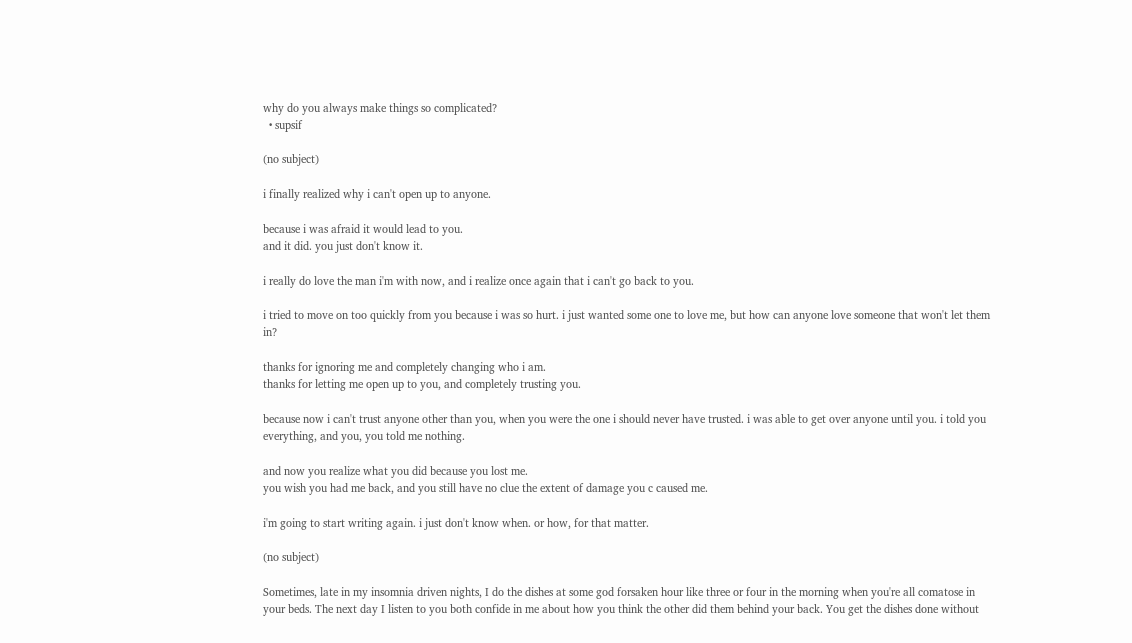why do you always make things so complicated?
  • supsif

(no subject)

i finally realized why i can't open up to anyone.

because i was afraid it would lead to you.
and it did. you just don't know it.

i really do love the man i'm with now, and i realize once again that i can't go back to you.

i tried to move on too quickly from you because i was so hurt. i just wanted some one to love me, but how can anyone love someone that won't let them in?

thanks for ignoring me and completely changing who i am.
thanks for letting me open up to you, and completely trusting you.

because now i can't trust anyone other than you, when you were the one i should never have trusted. i was able to get over anyone until you. i told you everything, and you, you told me nothing.

and now you realize what you did because you lost me.
you wish you had me back, and you still have no clue the extent of damage you c caused me.

i'm going to start writing again. i just don't know when. or how, for that matter.

(no subject)

Sometimes, late in my insomnia driven nights, I do the dishes at some god forsaken hour like three or four in the morning when you're all comatose in your beds. The next day I listen to you both confide in me about how you think the other did them behind your back. You get the dishes done without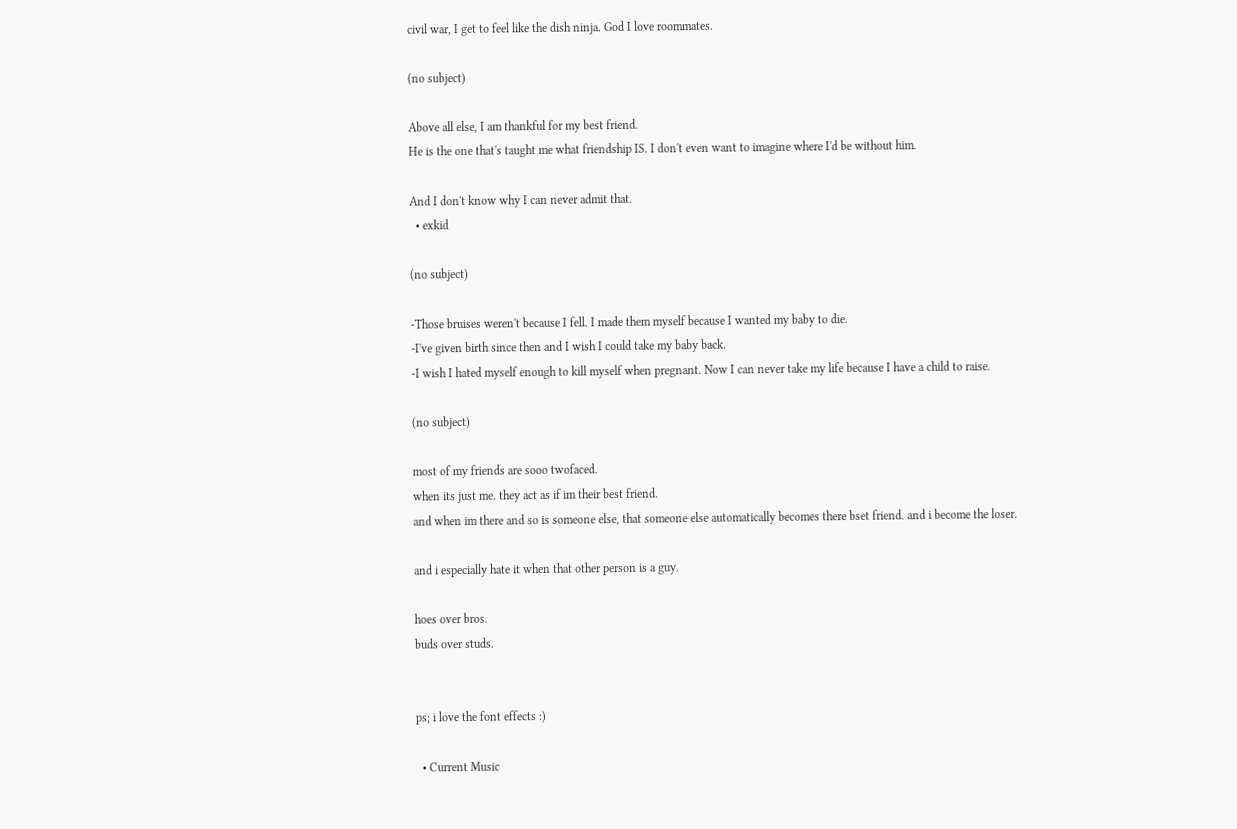civil war, I get to feel like the dish ninja. God I love roommates.

(no subject)

Above all else, I am thankful for my best friend.
He is the one that's taught me what friendship IS. I don't even want to imagine where I'd be without him.

And I don't know why I can never admit that.
  • exkid

(no subject)

-Those bruises weren't because I fell. I made them myself because I wanted my baby to die.
-I've given birth since then and I wish I could take my baby back.
-I wish I hated myself enough to kill myself when pregnant. Now I can never take my life because I have a child to raise.

(no subject)

most of my friends are sooo twofaced.
when its just me. they act as if im their best friend.
and when im there and so is someone else, that someone else automatically becomes there bset friend. and i become the loser.

and i especially hate it when that other person is a guy.

hoes over bros.
buds over studs.


ps; i love the font effects :)

  • Current Music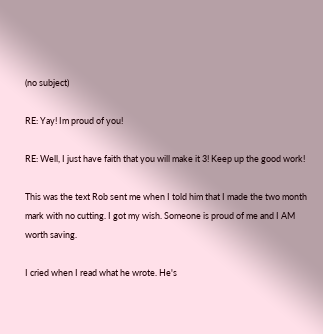(no subject)

RE: Yay! Im proud of you!

RE: Well, I just have faith that you will make it 3! Keep up the good work!

This was the text Rob sent me when I told him that I made the two month mark with no cutting. I got my wish. Someone is proud of me and I AM worth saving.

I cried when I read what he wrote. He's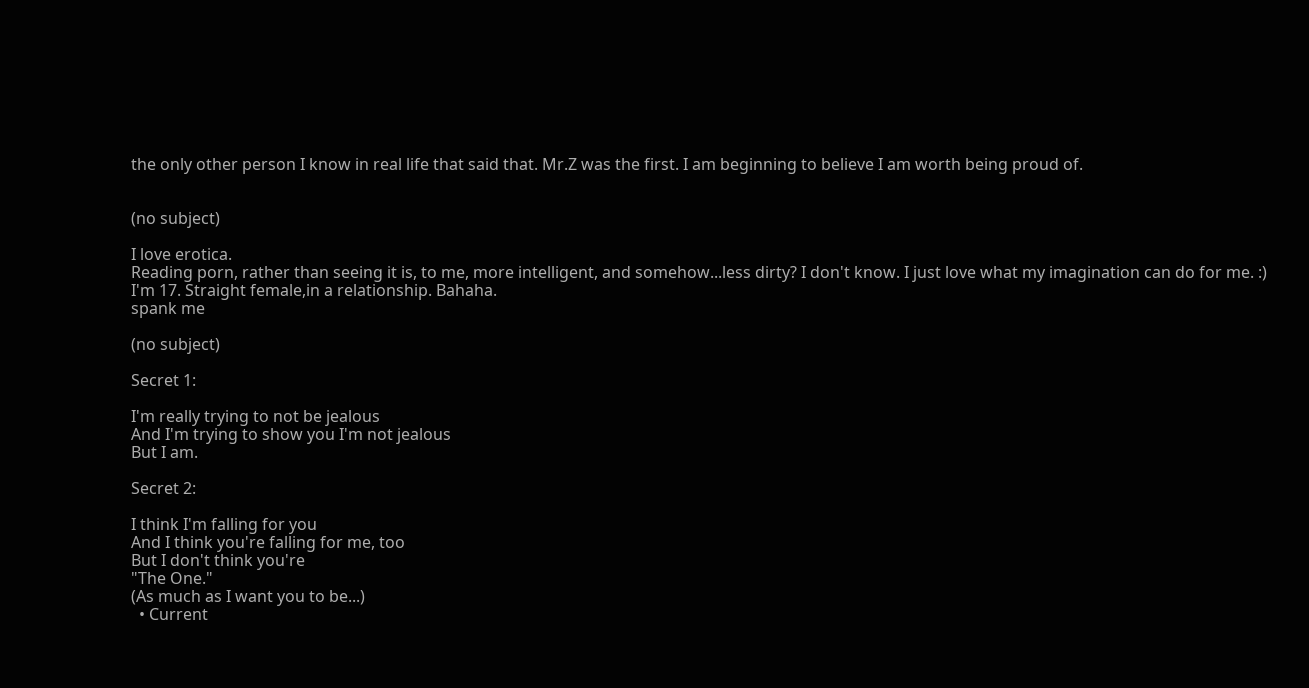the only other person I know in real life that said that. Mr.Z was the first. I am beginning to believe I am worth being proud of.


(no subject)

I love erotica.
Reading porn, rather than seeing it is, to me, more intelligent, and somehow...less dirty? I don't know. I just love what my imagination can do for me. :)
I'm 17. Straight female,in a relationship. Bahaha.
spank me

(no subject)

Secret 1:

I'm really trying to not be jealous
And I'm trying to show you I'm not jealous
But I am.

Secret 2:

I think I'm falling for you
And I think you're falling for me, too
But I don't think you're
"The One."
(As much as I want you to be...)
  • Current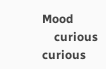Mood
    curious curious